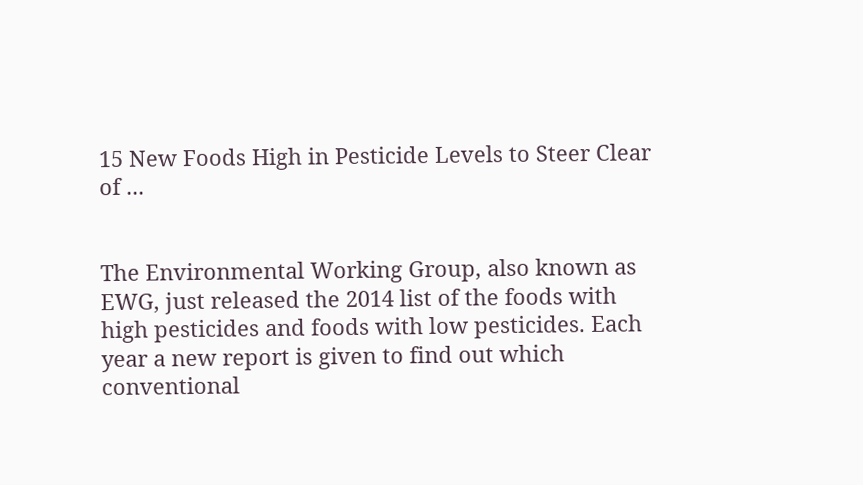15 New Foods High in Pesticide Levels to Steer Clear of ...


The Environmental Working Group, also known as EWG, just released the 2014 list of the foods with high pesticides and foods with low pesticides. Each year a new report is given to find out which conventional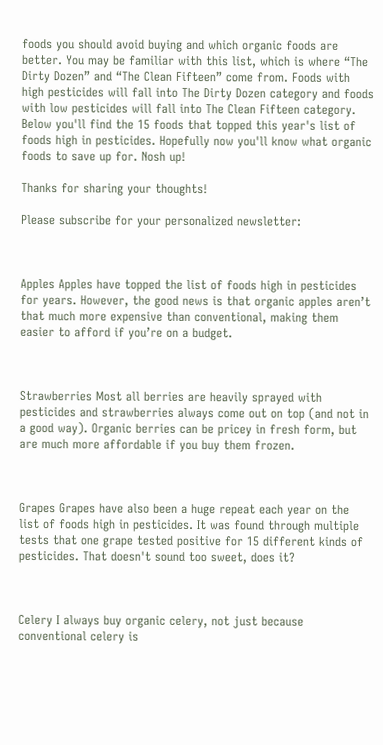foods you should avoid buying and which organic foods are better. You may be familiar with this list, which is where “The Dirty Dozen” and “The Clean Fifteen” come from. Foods with high pesticides will fall into The Dirty Dozen category and foods with low pesticides will fall into The Clean Fifteen category. Below you'll find the 15 foods that topped this year's list of foods high in pesticides. Hopefully now you'll know what organic foods to save up for. Nosh up!

Thanks for sharing your thoughts!

Please subscribe for your personalized newsletter:



Apples Apples have topped the list of foods high in pesticides for years. However, the good news is that organic apples aren’t that much more expensive than conventional, making them easier to afford if you’re on a budget.



Strawberries Most all berries are heavily sprayed with pesticides and strawberries always come out on top (and not in a good way). Organic berries can be pricey in fresh form, but are much more affordable if you buy them frozen.



Grapes Grapes have also been a huge repeat each year on the list of foods high in pesticides. It was found through multiple tests that one grape tested positive for 15 different kinds of pesticides. That doesn't sound too sweet, does it?



Celery I always buy organic celery, not just because conventional celery is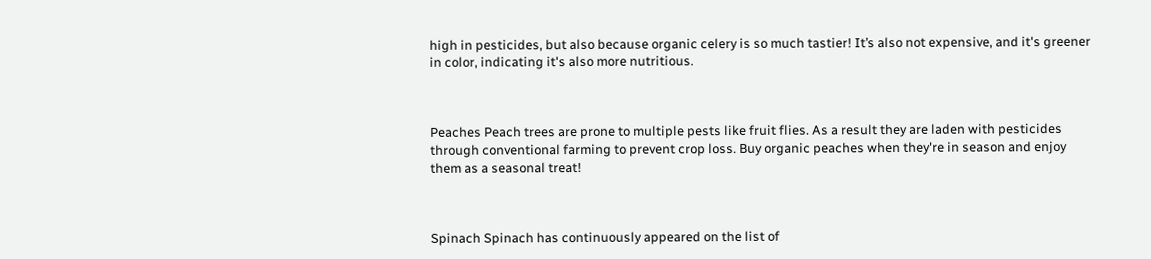high in pesticides, but also because organic celery is so much tastier! It’s also not expensive, and it's greener in color, indicating it's also more nutritious.



Peaches Peach trees are prone to multiple pests like fruit flies. As a result they are laden with pesticides through conventional farming to prevent crop loss. Buy organic peaches when they're in season and enjoy them as a seasonal treat!



Spinach Spinach has continuously appeared on the list of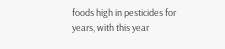foods high in pesticides for years, with this year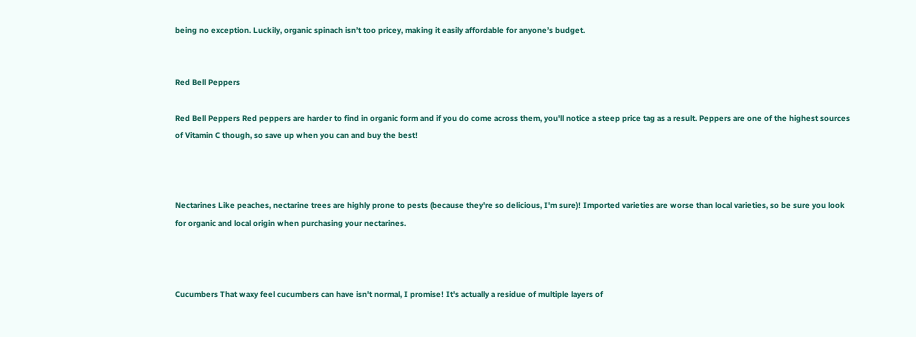being no exception. Luckily, organic spinach isn’t too pricey, making it easily affordable for anyone’s budget.


Red Bell Peppers

Red Bell Peppers Red peppers are harder to find in organic form and if you do come across them, you'll notice a steep price tag as a result. Peppers are one of the highest sources of Vitamin C though, so save up when you can and buy the best!



Nectarines Like peaches, nectarine trees are highly prone to pests (because they're so delicious, I'm sure)! Imported varieties are worse than local varieties, so be sure you look for organic and local origin when purchasing your nectarines.



Cucumbers That waxy feel cucumbers can have isn't normal, I promise! It's actually a residue of multiple layers of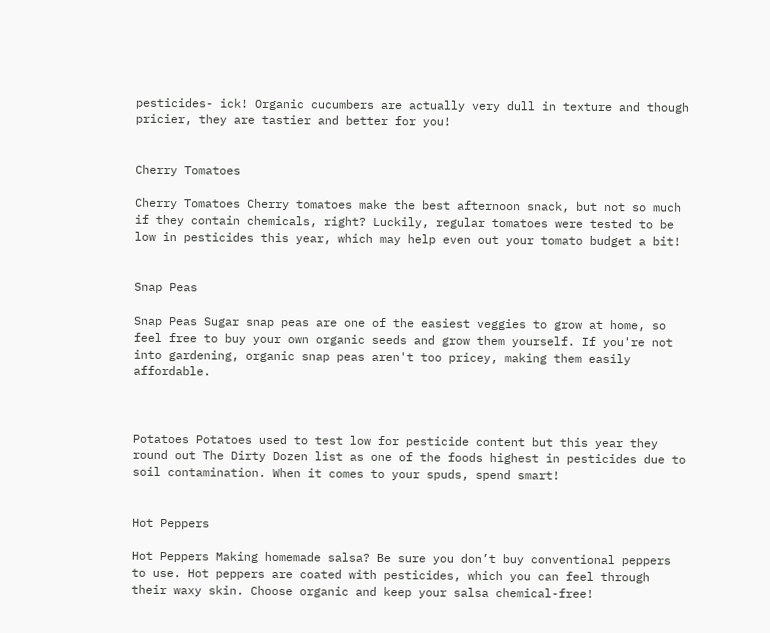pesticides- ick! Organic cucumbers are actually very dull in texture and though pricier, they are tastier and better for you!


Cherry Tomatoes

Cherry Tomatoes Cherry tomatoes make the best afternoon snack, but not so much if they contain chemicals, right? Luckily, regular tomatoes were tested to be low in pesticides this year, which may help even out your tomato budget a bit!


Snap Peas

Snap Peas Sugar snap peas are one of the easiest veggies to grow at home, so feel free to buy your own organic seeds and grow them yourself. If you're not into gardening, organic snap peas aren't too pricey, making them easily affordable.



Potatoes Potatoes used to test low for pesticide content but this year they round out The Dirty Dozen list as one of the foods highest in pesticides due to soil contamination. When it comes to your spuds, spend smart!


Hot Peppers

Hot Peppers Making homemade salsa? Be sure you don’t buy conventional peppers to use. Hot peppers are coated with pesticides, which you can feel through their waxy skin. Choose organic and keep your salsa chemical-free!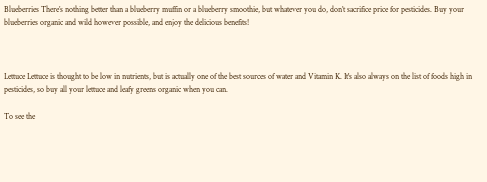Blueberries There’s nothing better than a blueberry muffin or a blueberry smoothie, but whatever you do, don’t sacrifice price for pesticides. Buy your blueberries organic and wild however possible, and enjoy the delicious benefits!



Lettuce Lettuce is thought to be low in nutrients, but is actually one of the best sources of water and Vitamin K. It's also always on the list of foods high in pesticides, so buy all your lettuce and leafy greens organic when you can.

To see the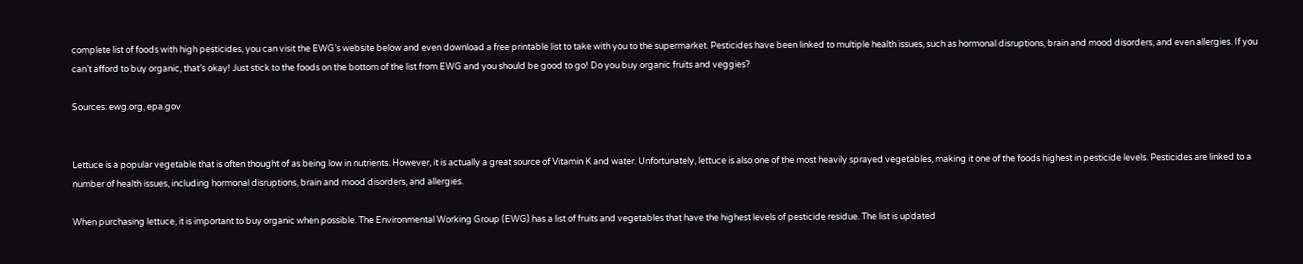complete list of foods with high pesticides, you can visit the EWG’s website below and even download a free printable list to take with you to the supermarket. Pesticides have been linked to multiple health issues, such as hormonal disruptions, brain and mood disorders, and even allergies. If you can’t afford to buy organic, that’s okay! Just stick to the foods on the bottom of the list from EWG and you should be good to go! Do you buy organic fruits and veggies?

Sources: ewg.org, epa.gov


Lettuce is a popular vegetable that is often thought of as being low in nutrients. However, it is actually a great source of Vitamin K and water. Unfortunately, lettuce is also one of the most heavily sprayed vegetables, making it one of the foods highest in pesticide levels. Pesticides are linked to a number of health issues, including hormonal disruptions, brain and mood disorders, and allergies.

When purchasing lettuce, it is important to buy organic when possible. The Environmental Working Group (EWG) has a list of fruits and vegetables that have the highest levels of pesticide residue. The list is updated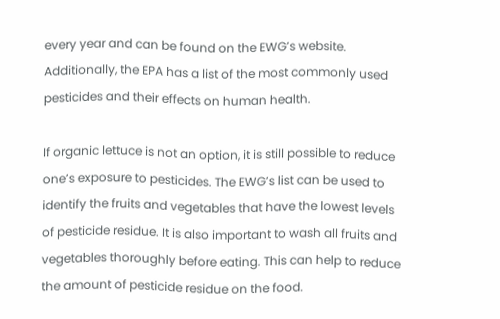every year and can be found on the EWG’s website. Additionally, the EPA has a list of the most commonly used pesticides and their effects on human health.

If organic lettuce is not an option, it is still possible to reduce one’s exposure to pesticides. The EWG’s list can be used to identify the fruits and vegetables that have the lowest levels of pesticide residue. It is also important to wash all fruits and vegetables thoroughly before eating. This can help to reduce the amount of pesticide residue on the food.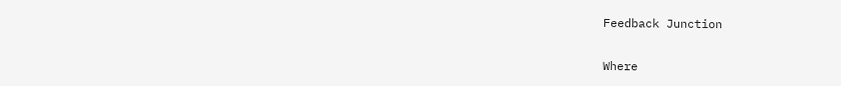Feedback Junction

Where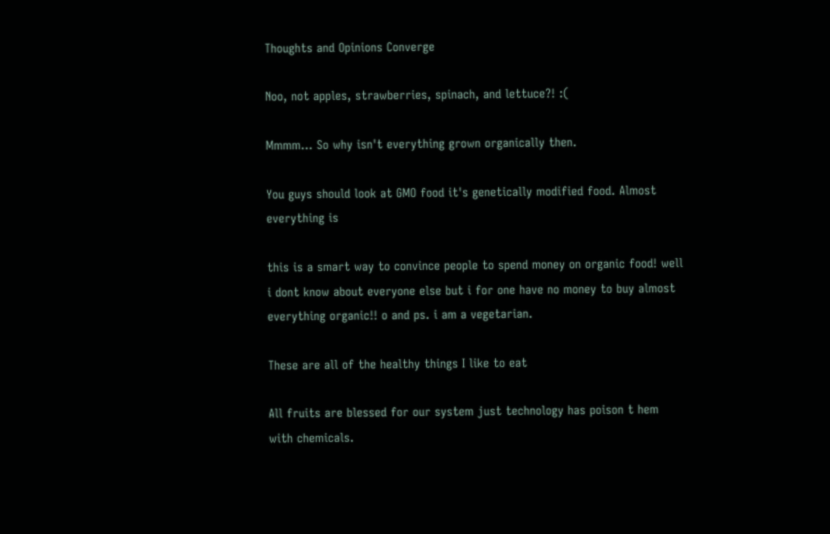Thoughts and Opinions Converge

Noo, not apples, strawberries, spinach, and lettuce?! :(

Mmmm... So why isn't everything grown organically then.

You guys should look at GMO food it's genetically modified food. Almost everything is

this is a smart way to convince people to spend money on organic food! well i dont know about everyone else but i for one have no money to buy almost everything organic!! o and ps. i am a vegetarian.

These are all of the healthy things I like to eat

All fruits are blessed for our system just technology has poison t hem with chemicals.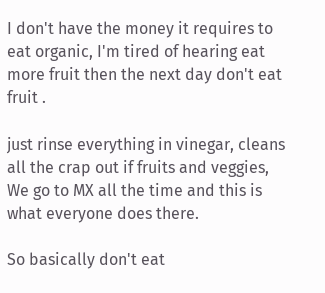I don't have the money it requires to eat organic, I'm tired of hearing eat more fruit then the next day don't eat fruit .

just rinse everything in vinegar, cleans all the crap out if fruits and veggies, We go to MX all the time and this is what everyone does there.

So basically don't eat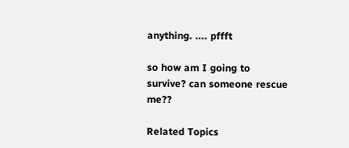anything. .... pffft

so how am I going to survive? can someone rescue me??

Related Topics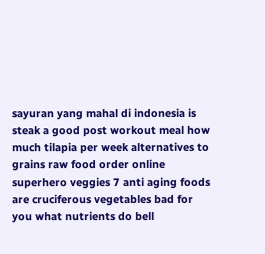sayuran yang mahal di indonesia is steak a good post workout meal how much tilapia per week alternatives to grains raw food order online superhero veggies 7 anti aging foods are cruciferous vegetables bad for you what nutrients do bell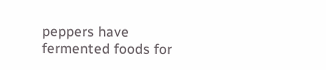peppers have fermented foods for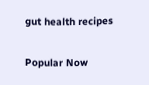gut health recipes

Popular Now